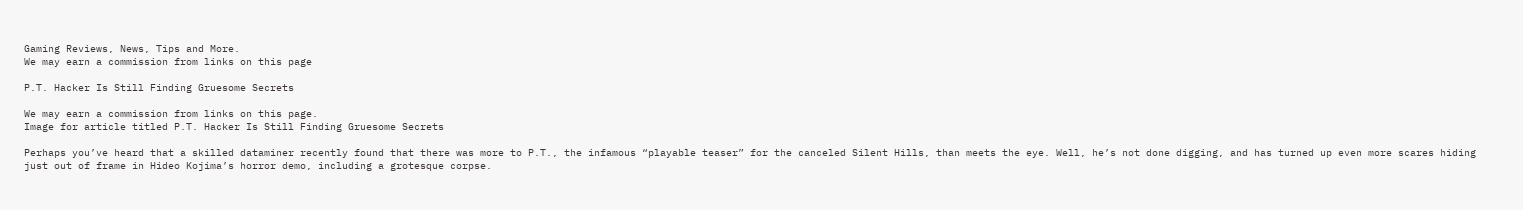Gaming Reviews, News, Tips and More.
We may earn a commission from links on this page

P.T. Hacker Is Still Finding Gruesome Secrets

We may earn a commission from links on this page.
Image for article titled P.T. Hacker Is Still Finding Gruesome Secrets

Perhaps you’ve heard that a skilled dataminer recently found that there was more to P.T., the infamous “playable teaser” for the canceled Silent Hills, than meets the eye. Well, he’s not done digging, and has turned up even more scares hiding just out of frame in Hideo Kojima’s horror demo, including a grotesque corpse.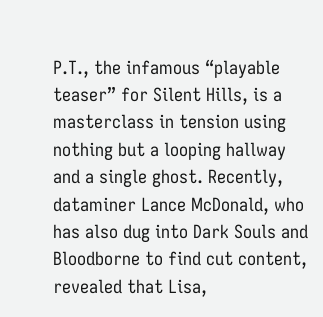P.T., the infamous “playable teaser” for Silent Hills, is a masterclass in tension using nothing but a looping hallway and a single ghost. Recently, dataminer Lance McDonald, who has also dug into Dark Souls and Bloodborne to find cut content, revealed that Lisa,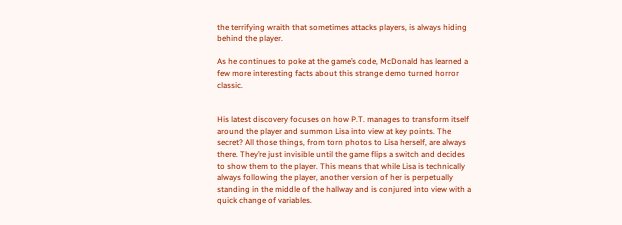the terrifying wraith that sometimes attacks players, is always hiding behind the player.

As he continues to poke at the game’s code, McDonald has learned a few more interesting facts about this strange demo turned horror classic.


His latest discovery focuses on how P.T. manages to transform itself around the player and summon Lisa into view at key points. The secret? All those things, from torn photos to Lisa herself, are always there. They’re just invisible until the game flips a switch and decides to show them to the player. This means that while Lisa is technically always following the player, another version of her is perpetually standing in the middle of the hallway and is conjured into view with a quick change of variables.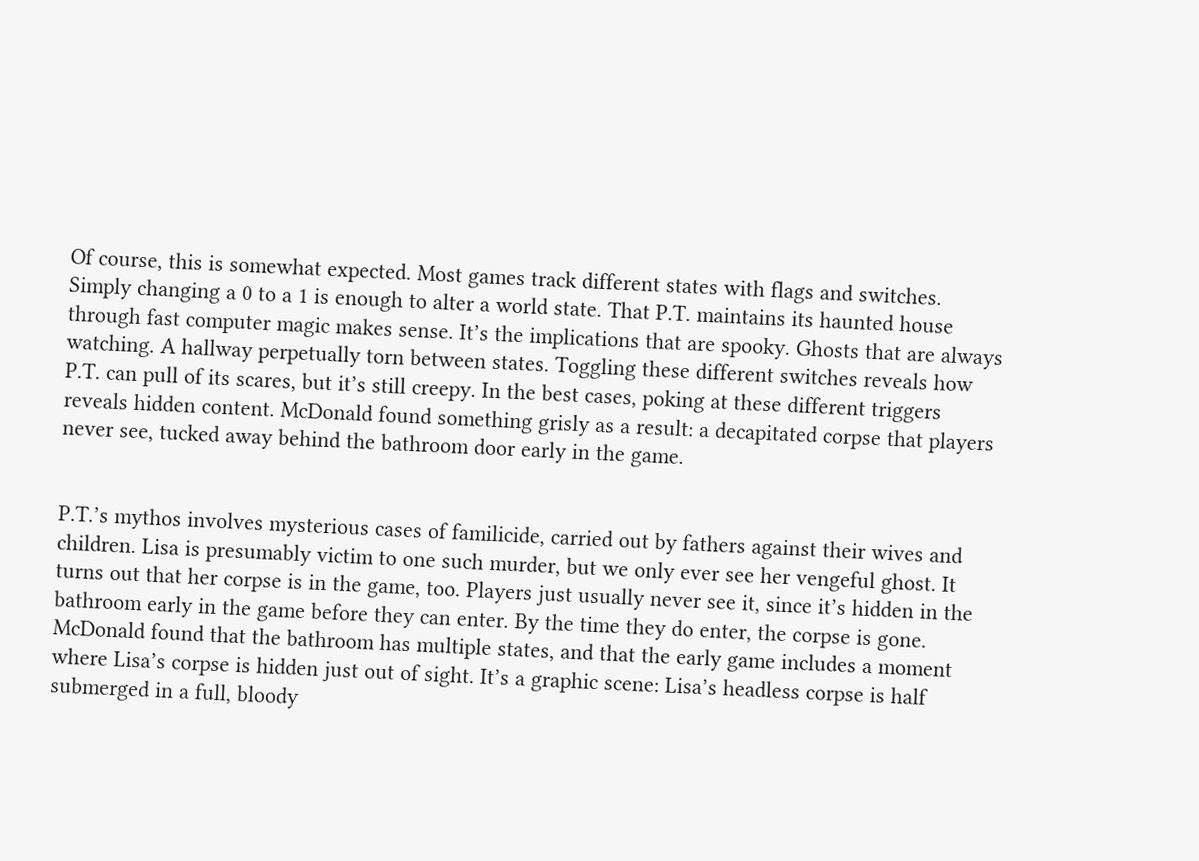Of course, this is somewhat expected. Most games track different states with flags and switches. Simply changing a 0 to a 1 is enough to alter a world state. That P.T. maintains its haunted house through fast computer magic makes sense. It’s the implications that are spooky. Ghosts that are always watching. A hallway perpetually torn between states. Toggling these different switches reveals how P.T. can pull of its scares, but it’s still creepy. In the best cases, poking at these different triggers reveals hidden content. McDonald found something grisly as a result: a decapitated corpse that players never see, tucked away behind the bathroom door early in the game.


P.T.’s mythos involves mysterious cases of familicide, carried out by fathers against their wives and children. Lisa is presumably victim to one such murder, but we only ever see her vengeful ghost. It turns out that her corpse is in the game, too. Players just usually never see it, since it’s hidden in the bathroom early in the game before they can enter. By the time they do enter, the corpse is gone. McDonald found that the bathroom has multiple states, and that the early game includes a moment where Lisa’s corpse is hidden just out of sight. It’s a graphic scene: Lisa’s headless corpse is half submerged in a full, bloody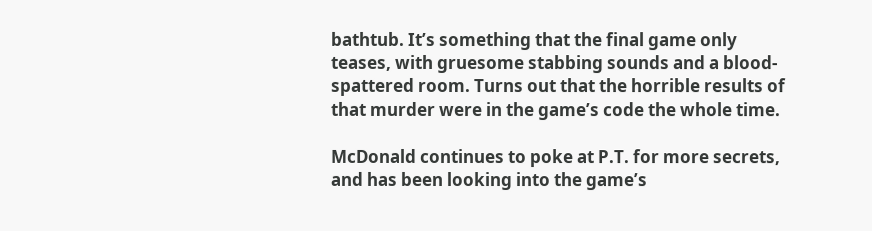bathtub. It’s something that the final game only teases, with gruesome stabbing sounds and a blood-spattered room. Turns out that the horrible results of that murder were in the game’s code the whole time.

McDonald continues to poke at P.T. for more secrets, and has been looking into the game’s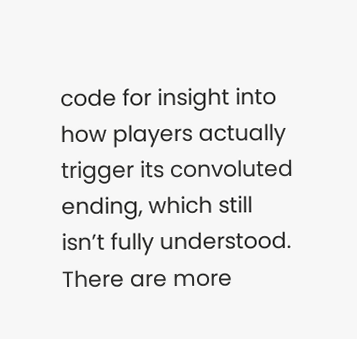code for insight into how players actually trigger its convoluted ending, which still isn’t fully understood. There are more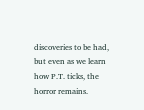discoveries to be had, but even as we learn how P.T. ticks, the horror remains.